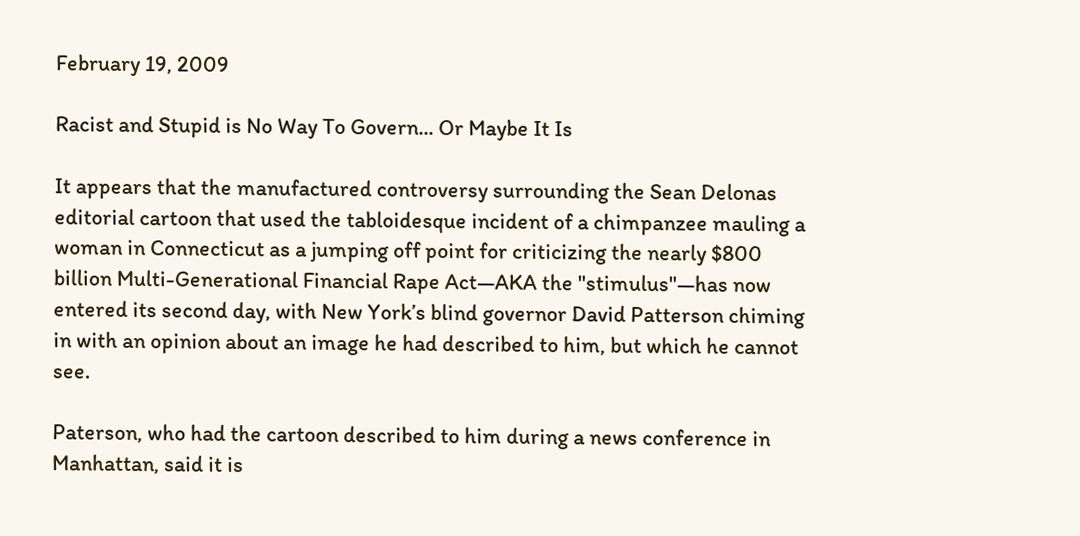February 19, 2009

Racist and Stupid is No Way To Govern... Or Maybe It Is

It appears that the manufactured controversy surrounding the Sean Delonas editorial cartoon that used the tabloidesque incident of a chimpanzee mauling a woman in Connecticut as a jumping off point for criticizing the nearly $800 billion Multi-Generational Financial Rape Act—AKA the "stimulus"—has now entered its second day, with New York’s blind governor David Patterson chiming in with an opinion about an image he had described to him, but which he cannot see.

Paterson, who had the cartoon described to him during a news conference in Manhattan, said it is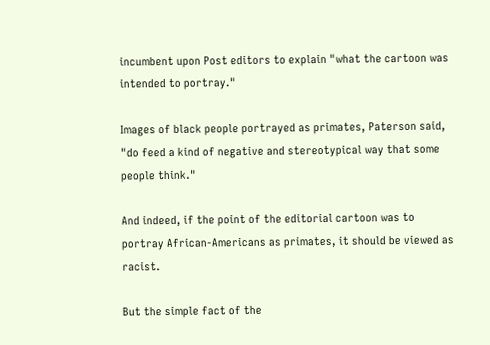incumbent upon Post editors to explain "what the cartoon was intended to portray."

Images of black people portrayed as primates, Paterson said, "do feed a kind of negative and stereotypical way that some people think."

And indeed, if the point of the editorial cartoon was to portray African-Americans as primates, it should be viewed as racist.

But the simple fact of the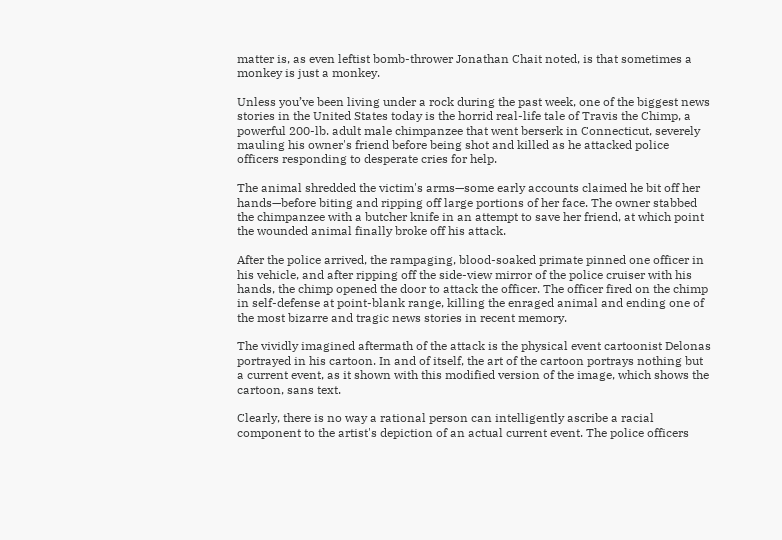matter is, as even leftist bomb-thrower Jonathan Chait noted, is that sometimes a monkey is just a monkey.

Unless you’ve been living under a rock during the past week, one of the biggest news stories in the United States today is the horrid real-life tale of Travis the Chimp, a powerful 200-lb. adult male chimpanzee that went berserk in Connecticut, severely mauling his owner's friend before being shot and killed as he attacked police officers responding to desperate cries for help.

The animal shredded the victim's arms—some early accounts claimed he bit off her hands—before biting and ripping off large portions of her face. The owner stabbed the chimpanzee with a butcher knife in an attempt to save her friend, at which point the wounded animal finally broke off his attack.

After the police arrived, the rampaging, blood-soaked primate pinned one officer in his vehicle, and after ripping off the side-view mirror of the police cruiser with his hands, the chimp opened the door to attack the officer. The officer fired on the chimp in self-defense at point-blank range, killing the enraged animal and ending one of the most bizarre and tragic news stories in recent memory.

The vividly imagined aftermath of the attack is the physical event cartoonist Delonas portrayed in his cartoon. In and of itself, the art of the cartoon portrays nothing but a current event, as it shown with this modified version of the image, which shows the cartoon, sans text.

Clearly, there is no way a rational person can intelligently ascribe a racial component to the artist's depiction of an actual current event. The police officers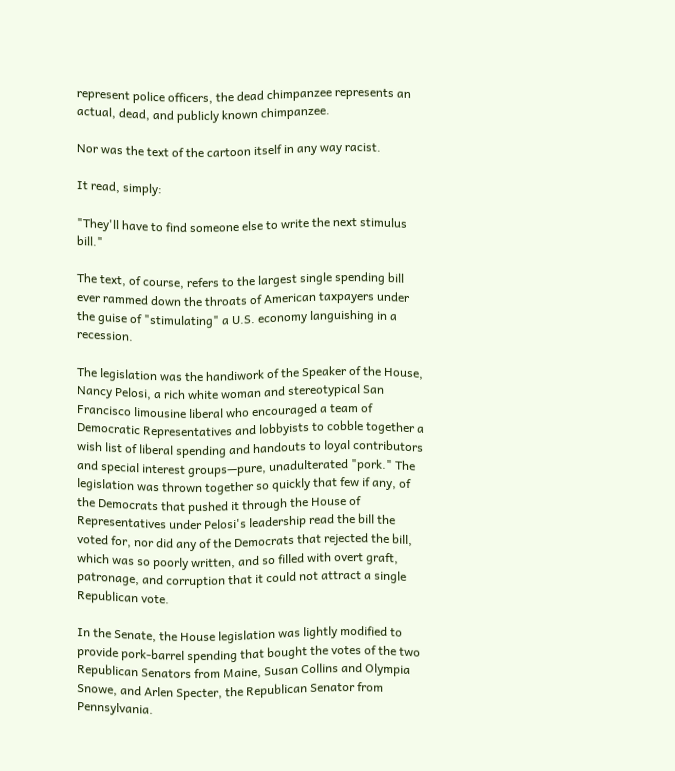represent police officers, the dead chimpanzee represents an actual, dead, and publicly known chimpanzee.

Nor was the text of the cartoon itself in any way racist.

It read, simply:

"They'll have to find someone else to write the next stimulus bill."

The text, of course, refers to the largest single spending bill ever rammed down the throats of American taxpayers under the guise of "stimulating" a U.S. economy languishing in a recession.

The legislation was the handiwork of the Speaker of the House, Nancy Pelosi, a rich white woman and stereotypical San Francisco limousine liberal who encouraged a team of Democratic Representatives and lobbyists to cobble together a wish list of liberal spending and handouts to loyal contributors and special interest groups—pure, unadulterated "pork." The legislation was thrown together so quickly that few if any, of the Democrats that pushed it through the House of Representatives under Pelosi's leadership read the bill the voted for, nor did any of the Democrats that rejected the bill, which was so poorly written, and so filled with overt graft, patronage, and corruption that it could not attract a single Republican vote.

In the Senate, the House legislation was lightly modified to provide pork-barrel spending that bought the votes of the two Republican Senators from Maine, Susan Collins and Olympia Snowe, and Arlen Specter, the Republican Senator from Pennsylvania.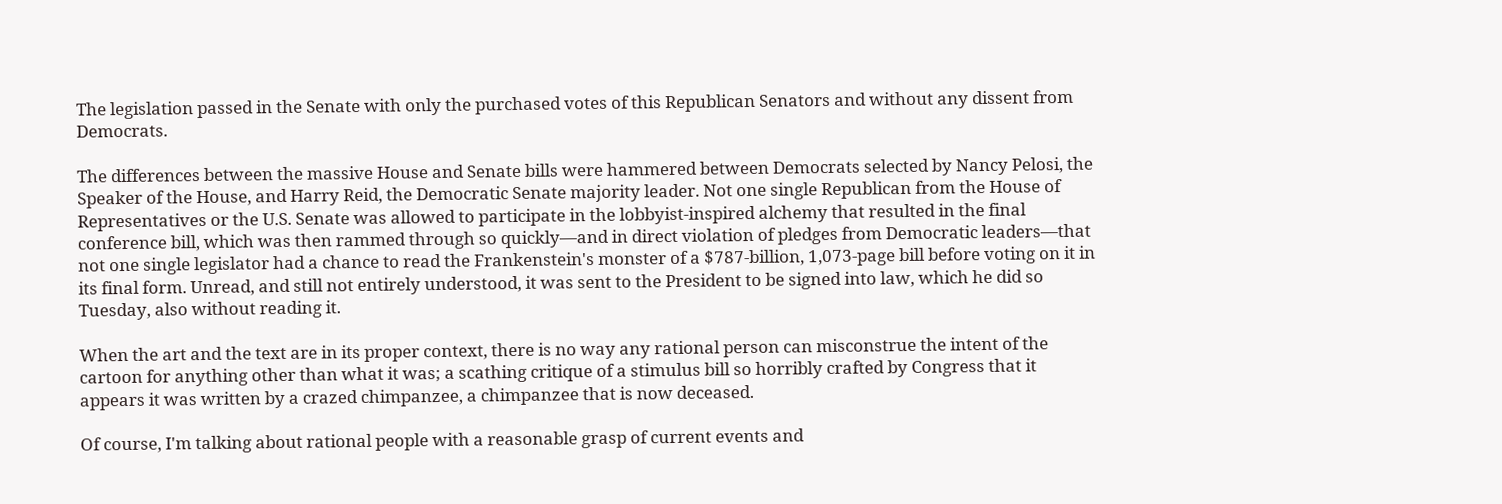The legislation passed in the Senate with only the purchased votes of this Republican Senators and without any dissent from Democrats.

The differences between the massive House and Senate bills were hammered between Democrats selected by Nancy Pelosi, the Speaker of the House, and Harry Reid, the Democratic Senate majority leader. Not one single Republican from the House of Representatives or the U.S. Senate was allowed to participate in the lobbyist-inspired alchemy that resulted in the final conference bill, which was then rammed through so quickly—and in direct violation of pledges from Democratic leaders—that not one single legislator had a chance to read the Frankenstein's monster of a $787-billion, 1,073-page bill before voting on it in its final form. Unread, and still not entirely understood, it was sent to the President to be signed into law, which he did so Tuesday, also without reading it.

When the art and the text are in its proper context, there is no way any rational person can misconstrue the intent of the cartoon for anything other than what it was; a scathing critique of a stimulus bill so horribly crafted by Congress that it appears it was written by a crazed chimpanzee, a chimpanzee that is now deceased.

Of course, I'm talking about rational people with a reasonable grasp of current events and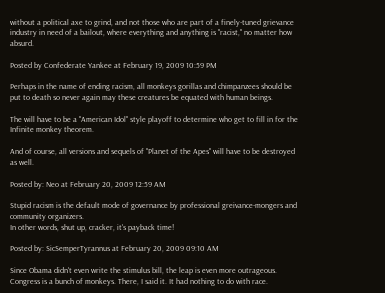without a political axe to grind, and not those who are part of a finely-tuned grievance industry in need of a bailout, where everything and anything is "racist," no matter how absurd.

Posted by Confederate Yankee at February 19, 2009 10:59 PM

Perhaps in the name of ending racism, all monkeys gorillas and chimpanzees should be put to death so never again may these creatures be equated with human beings.

The will have to be a "American Idol" style playoff to determine who get to fill in for the Infinite monkey theorem.

And of course, all versions and sequels of "Planet of the Apes" will have to be destroyed as well.

Posted by: Neo at February 20, 2009 12:59 AM

Stupid racism is the default mode of governance by professional greivance-mongers and community organizers.
In other words, shut up, cracker, it's payback time!

Posted by: SicSemperTyrannus at February 20, 2009 09:10 AM

Since Obama didn't even write the stimulus bill, the leap is even more outrageous. Congress is a bunch of monkeys. There, I said it. It had nothing to do with race.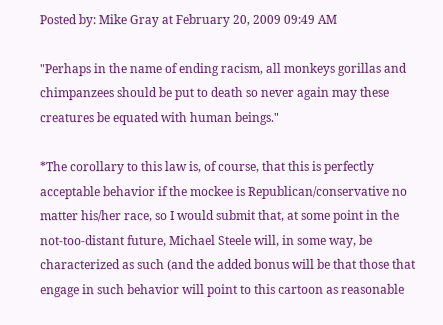Posted by: Mike Gray at February 20, 2009 09:49 AM

"Perhaps in the name of ending racism, all monkeys gorillas and chimpanzees should be put to death so never again may these creatures be equated with human beings."

*The corollary to this law is, of course, that this is perfectly acceptable behavior if the mockee is Republican/conservative no matter his/her race, so I would submit that, at some point in the not-too-distant future, Michael Steele will, in some way, be characterized as such (and the added bonus will be that those that engage in such behavior will point to this cartoon as reasonable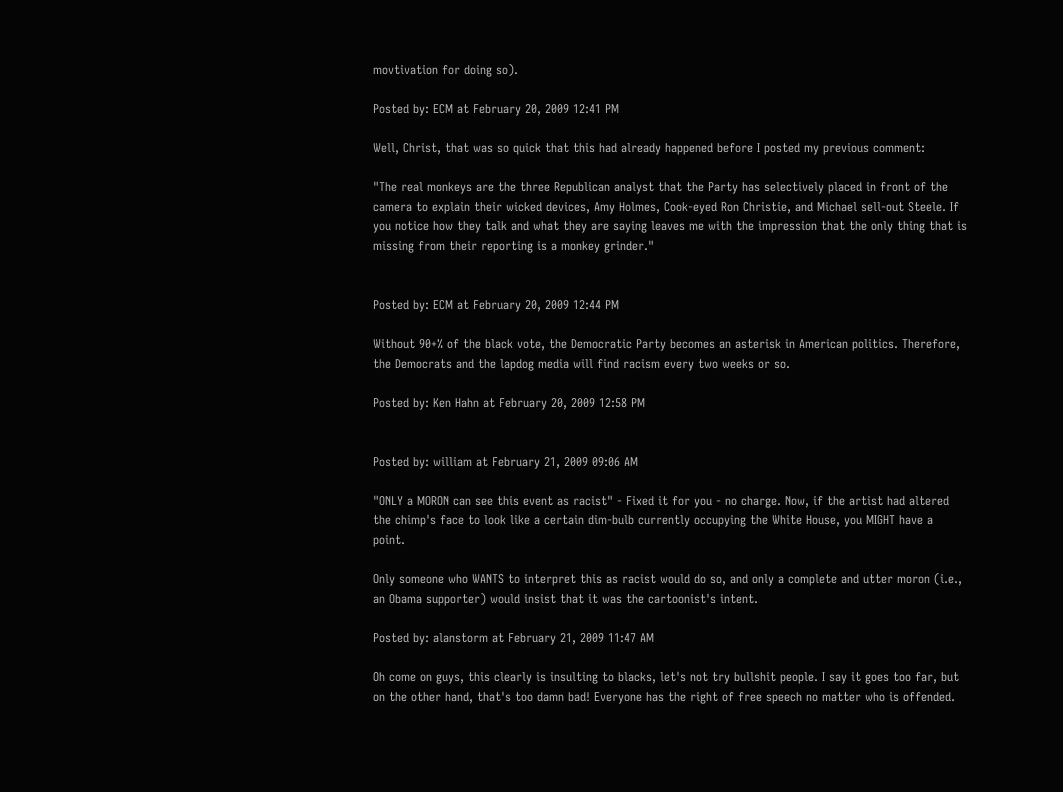movtivation for doing so).

Posted by: ECM at February 20, 2009 12:41 PM

Well, Christ, that was so quick that this had already happened before I posted my previous comment:

"The real monkeys are the three Republican analyst that the Party has selectively placed in front of the camera to explain their wicked devices, Amy Holmes, Cook-eyed Ron Christie, and Michael sell-out Steele. If you notice how they talk and what they are saying leaves me with the impression that the only thing that is missing from their reporting is a monkey grinder."


Posted by: ECM at February 20, 2009 12:44 PM

Without 90+% of the black vote, the Democratic Party becomes an asterisk in American politics. Therefore, the Democrats and the lapdog media will find racism every two weeks or so.

Posted by: Ken Hahn at February 20, 2009 12:58 PM


Posted by: william at February 21, 2009 09:06 AM

"ONLY a MORON can see this event as racist" - Fixed it for you - no charge. Now, if the artist had altered the chimp's face to look like a certain dim-bulb currently occupying the White House, you MIGHT have a point.

Only someone who WANTS to interpret this as racist would do so, and only a complete and utter moron (i.e., an Obama supporter) would insist that it was the cartoonist's intent.

Posted by: alanstorm at February 21, 2009 11:47 AM

Oh come on guys, this clearly is insulting to blacks, let's not try bullshit people. I say it goes too far, but on the other hand, that's too damn bad! Everyone has the right of free speech no matter who is offended.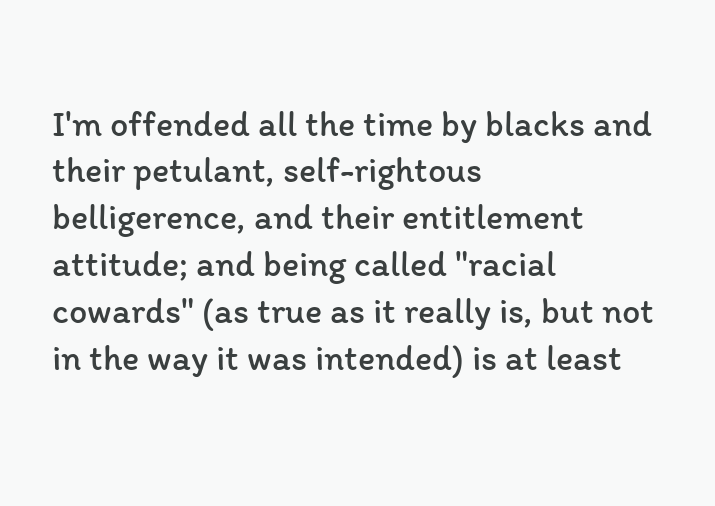I'm offended all the time by blacks and their petulant, self-rightous belligerence, and their entitlement attitude; and being called "racial cowards" (as true as it really is, but not in the way it was intended) is at least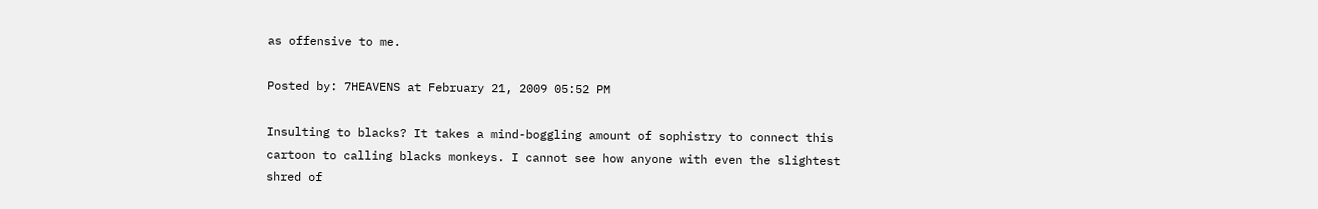as offensive to me.

Posted by: 7HEAVENS at February 21, 2009 05:52 PM

Insulting to blacks? It takes a mind-boggling amount of sophistry to connect this cartoon to calling blacks monkeys. I cannot see how anyone with even the slightest shred of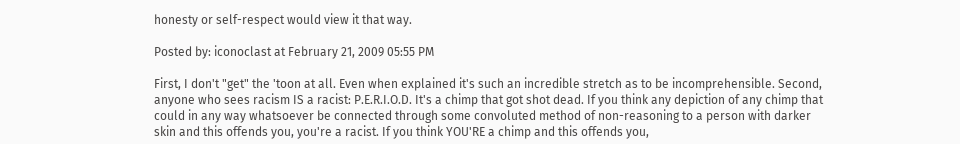honesty or self-respect would view it that way.

Posted by: iconoclast at February 21, 2009 05:55 PM

First, I don't "get" the 'toon at all. Even when explained it's such an incredible stretch as to be incomprehensible. Second, anyone who sees racism IS a racist: P.E.R.I.O.D. It's a chimp that got shot dead. If you think any depiction of any chimp that could in any way whatsoever be connected through some convoluted method of non-reasoning to a person with darker skin and this offends you, you're a racist. If you think YOU'RE a chimp and this offends you,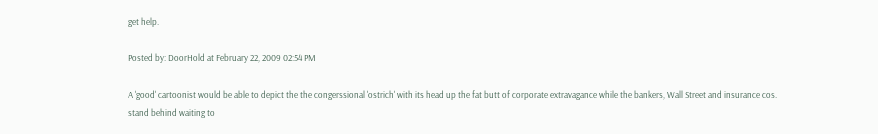get help.

Posted by: DoorHold at February 22, 2009 02:54 PM

A 'good' cartoonist would be able to depict the the congerssional 'ostrich' with its head up the fat butt of corporate extravagance while the bankers, Wall Street and insurance cos. stand behind waiting to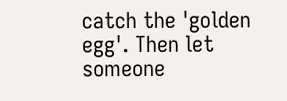catch the 'golden egg'. Then let someone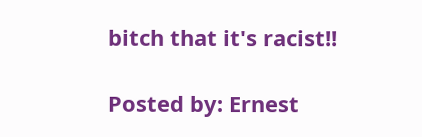bitch that it's racist!!

Posted by: Ernest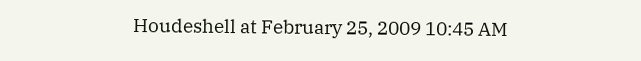Houdeshell at February 25, 2009 10:45 AM